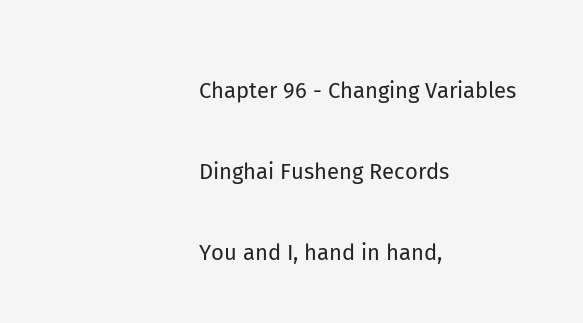Chapter 96 - Changing Variables

Dinghai Fusheng Records

You and I, hand in hand,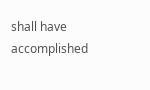shall have accomplished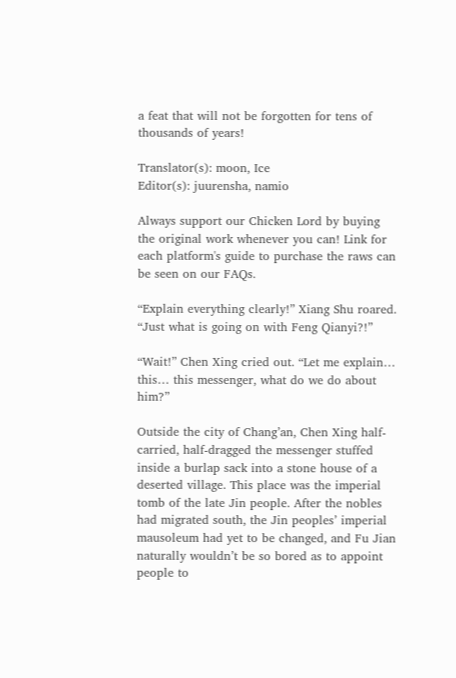a feat that will not be forgotten for tens of thousands of years!

Translator(s): moon, Ice
Editor(s): juurensha, namio

Always support our Chicken Lord by buying the original work whenever you can! Link for each platform's guide to purchase the raws can be seen on our FAQs.

“Explain everything clearly!” Xiang Shu roared. “Just what is going on with Feng Qianyi?!”

“Wait!” Chen Xing cried out. “Let me explain… this… this messenger, what do we do about him?”

Outside the city of Chang’an, Chen Xing half-carried, half-dragged the messenger stuffed inside a burlap sack into a stone house of a deserted village. This place was the imperial tomb of the late Jin people. After the nobles had migrated south, the Jin peoples’ imperial mausoleum had yet to be changed, and Fu Jian naturally wouldn’t be so bored as to appoint people to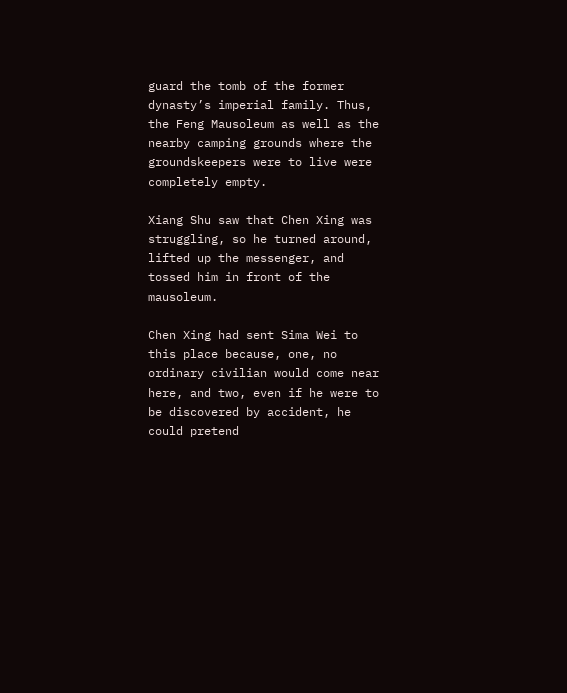guard the tomb of the former dynasty’s imperial family. Thus, the Feng Mausoleum as well as the nearby camping grounds where the groundskeepers were to live were completely empty.

Xiang Shu saw that Chen Xing was struggling, so he turned around, lifted up the messenger, and tossed him in front of the mausoleum.

Chen Xing had sent Sima Wei to this place because, one, no ordinary civilian would come near here, and two, even if he were to be discovered by accident, he could pretend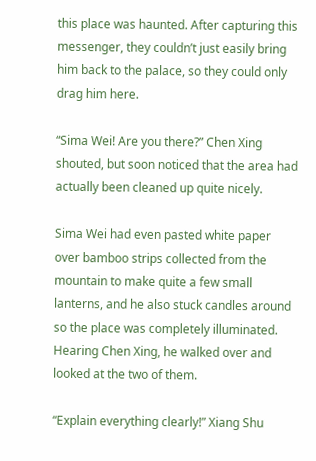this place was haunted. After capturing this messenger, they couldn’t just easily bring him back to the palace, so they could only drag him here.

“Sima Wei! Are you there?” Chen Xing shouted, but soon noticed that the area had actually been cleaned up quite nicely.

Sima Wei had even pasted white paper over bamboo strips collected from the mountain to make quite a few small lanterns, and he also stuck candles around so the place was completely illuminated. Hearing Chen Xing, he walked over and looked at the two of them.

“Explain everything clearly!” Xiang Shu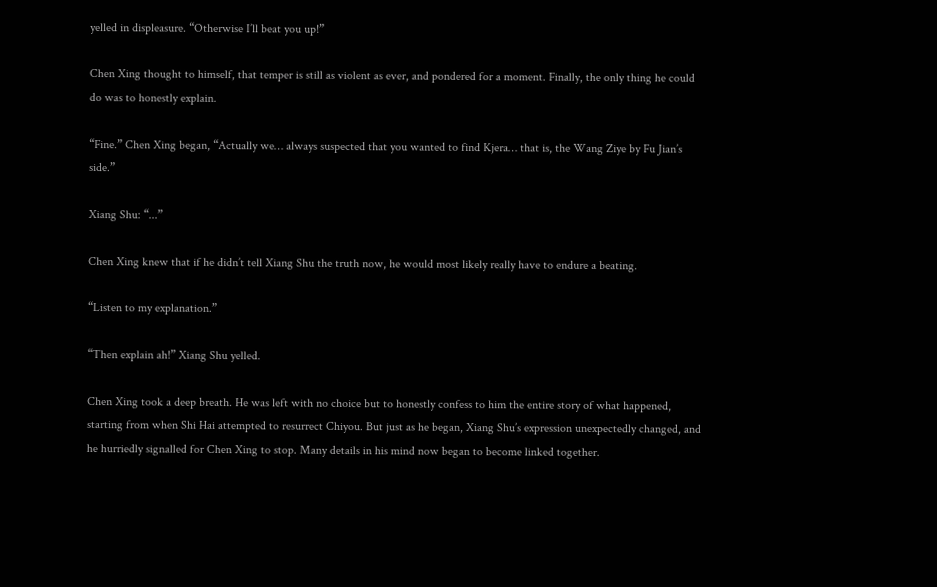yelled in displeasure. “Otherwise I’ll beat you up!”

Chen Xing thought to himself, that temper is still as violent as ever, and pondered for a moment. Finally, the only thing he could do was to honestly explain.

“Fine.” Chen Xing began, “Actually we… always suspected that you wanted to find Kjera… that is, the Wang Ziye by Fu Jian’s side.”

Xiang Shu: “...”

Chen Xing knew that if he didn’t tell Xiang Shu the truth now, he would most likely really have to endure a beating.

“Listen to my explanation.”

“Then explain ah!” Xiang Shu yelled.

Chen Xing took a deep breath. He was left with no choice but to honestly confess to him the entire story of what happened, starting from when Shi Hai attempted to resurrect Chiyou. But just as he began, Xiang Shu’s expression unexpectedly changed, and he hurriedly signalled for Chen Xing to stop. Many details in his mind now began to become linked together.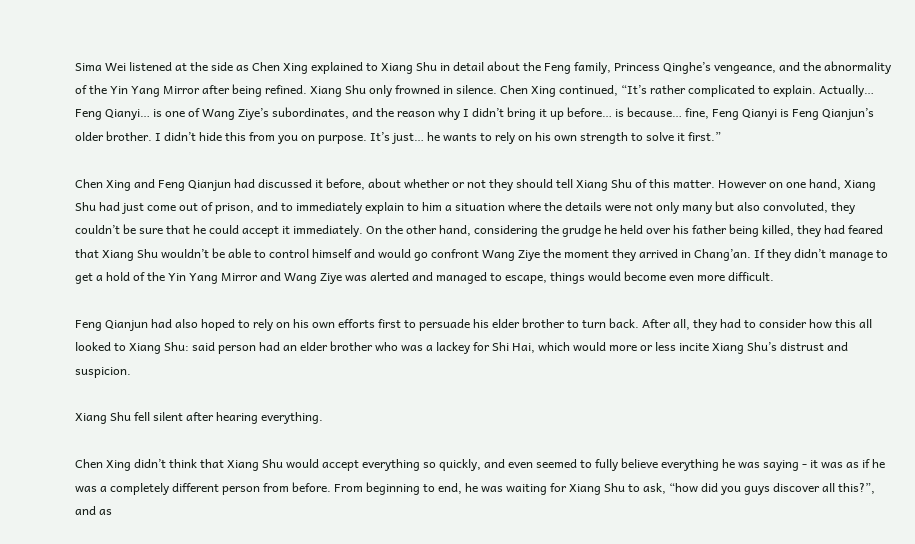Sima Wei listened at the side as Chen Xing explained to Xiang Shu in detail about the Feng family, Princess Qinghe’s vengeance, and the abnormality of the Yin Yang Mirror after being refined. Xiang Shu only frowned in silence. Chen Xing continued, “It’s rather complicated to explain. Actually… Feng Qianyi… is one of Wang Ziye’s subordinates, and the reason why I didn’t bring it up before… is because… fine, Feng Qianyi is Feng Qianjun’s older brother. I didn’t hide this from you on purpose. It’s just… he wants to rely on his own strength to solve it first.”

Chen Xing and Feng Qianjun had discussed it before, about whether or not they should tell Xiang Shu of this matter. However on one hand, Xiang Shu had just come out of prison, and to immediately explain to him a situation where the details were not only many but also convoluted, they couldn’t be sure that he could accept it immediately. On the other hand, considering the grudge he held over his father being killed, they had feared that Xiang Shu wouldn’t be able to control himself and would go confront Wang Ziye the moment they arrived in Chang’an. If they didn’t manage to get a hold of the Yin Yang Mirror and Wang Ziye was alerted and managed to escape, things would become even more difficult.

Feng Qianjun had also hoped to rely on his own efforts first to persuade his elder brother to turn back. After all, they had to consider how this all looked to Xiang Shu: said person had an elder brother who was a lackey for Shi Hai, which would more or less incite Xiang Shu’s distrust and suspicion.

Xiang Shu fell silent after hearing everything.

Chen Xing didn’t think that Xiang Shu would accept everything so quickly, and even seemed to fully believe everything he was saying - it was as if he was a completely different person from before. From beginning to end, he was waiting for Xiang Shu to ask, “how did you guys discover all this?”, and as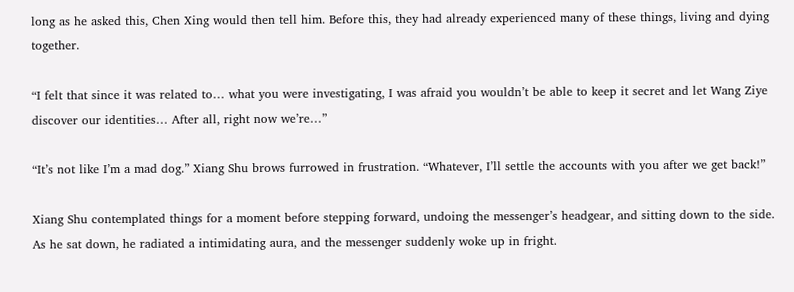long as he asked this, Chen Xing would then tell him. Before this, they had already experienced many of these things, living and dying together.

“I felt that since it was related to… what you were investigating, I was afraid you wouldn’t be able to keep it secret and let Wang Ziye discover our identities… After all, right now we’re…”

“It’s not like I’m a mad dog.” Xiang Shu brows furrowed in frustration. “Whatever, I’ll settle the accounts with you after we get back!”

Xiang Shu contemplated things for a moment before stepping forward, undoing the messenger’s headgear, and sitting down to the side. As he sat down, he radiated a intimidating aura, and the messenger suddenly woke up in fright.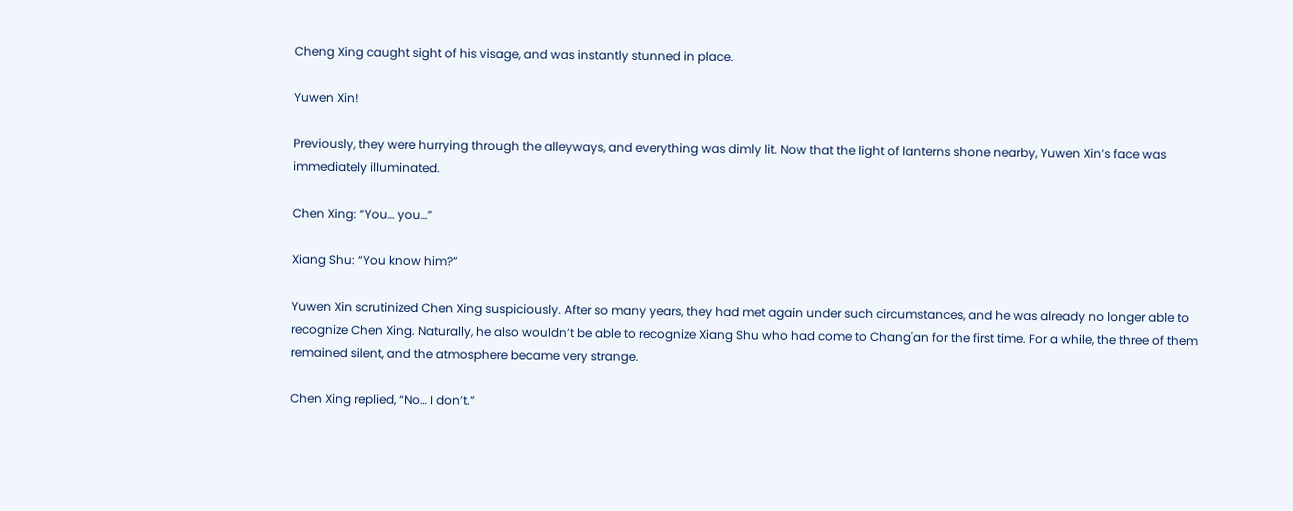Cheng Xing caught sight of his visage, and was instantly stunned in place.

Yuwen Xin!

Previously, they were hurrying through the alleyways, and everything was dimly lit. Now that the light of lanterns shone nearby, Yuwen Xin’s face was immediately illuminated.

Chen Xing: “You… you…”

Xiang Shu: “You know him?”

Yuwen Xin scrutinized Chen Xing suspiciously. After so many years, they had met again under such circumstances, and he was already no longer able to recognize Chen Xing. Naturally, he also wouldn’t be able to recognize Xiang Shu who had come to Chang'an for the first time. For a while, the three of them remained silent, and the atmosphere became very strange.

Chen Xing replied, “No… I don’t.”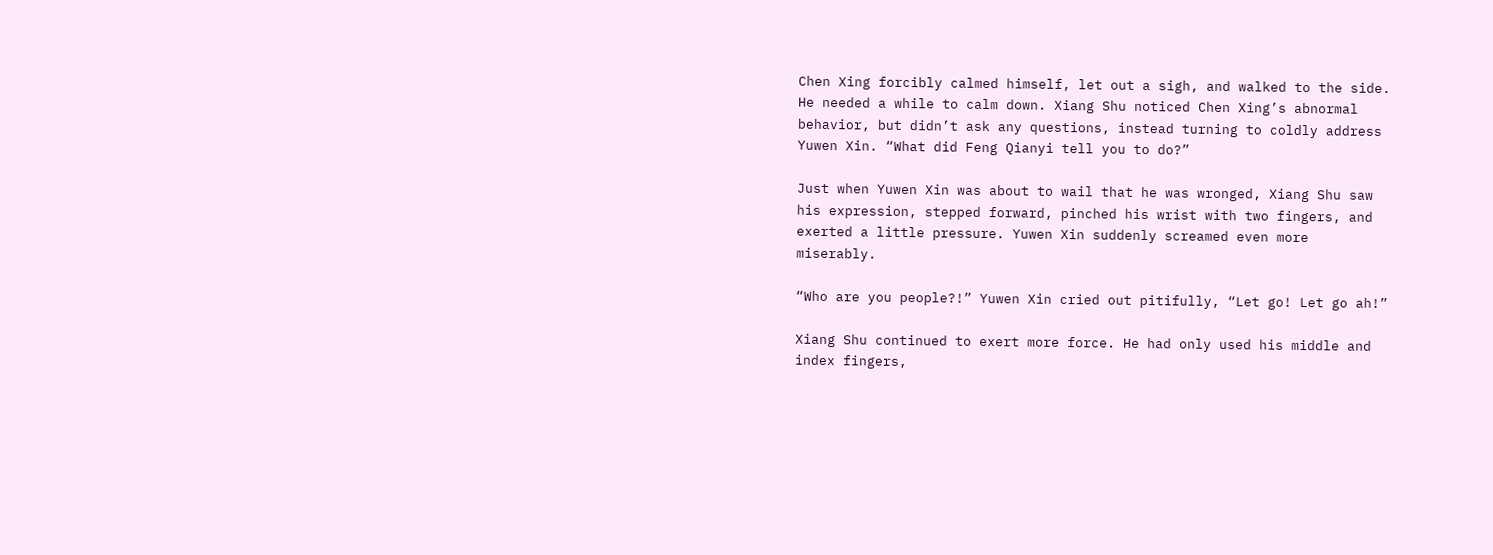Chen Xing forcibly calmed himself, let out a sigh, and walked to the side. He needed a while to calm down. Xiang Shu noticed Chen Xing’s abnormal behavior, but didn’t ask any questions, instead turning to coldly address Yuwen Xin. “What did Feng Qianyi tell you to do?”

Just when Yuwen Xin was about to wail that he was wronged, Xiang Shu saw his expression, stepped forward, pinched his wrist with two fingers, and exerted a little pressure. Yuwen Xin suddenly screamed even more miserably.

“Who are you people?!” Yuwen Xin cried out pitifully, “Let go! Let go ah!”

Xiang Shu continued to exert more force. He had only used his middle and index fingers,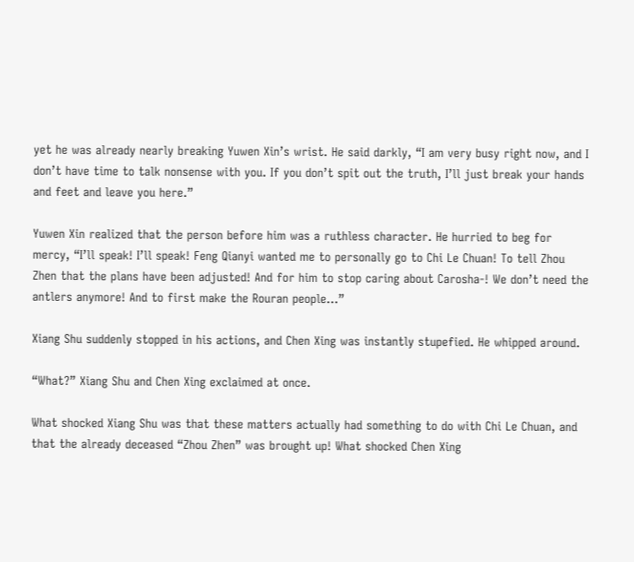yet he was already nearly breaking Yuwen Xin’s wrist. He said darkly, “I am very busy right now, and I don’t have time to talk nonsense with you. If you don’t spit out the truth, I’ll just break your hands and feet and leave you here.”

Yuwen Xin realized that the person before him was a ruthless character. He hurried to beg for mercy, “I’ll speak! I’ll speak! Feng Qianyi wanted me to personally go to Chi Le Chuan! To tell Zhou Zhen that the plans have been adjusted! And for him to stop caring about Carosha-! We don’t need the antlers anymore! And to first make the Rouran people…”

Xiang Shu suddenly stopped in his actions, and Chen Xing was instantly stupefied. He whipped around.

“What?” Xiang Shu and Chen Xing exclaimed at once.

What shocked Xiang Shu was that these matters actually had something to do with Chi Le Chuan, and that the already deceased “Zhou Zhen” was brought up! What shocked Chen Xing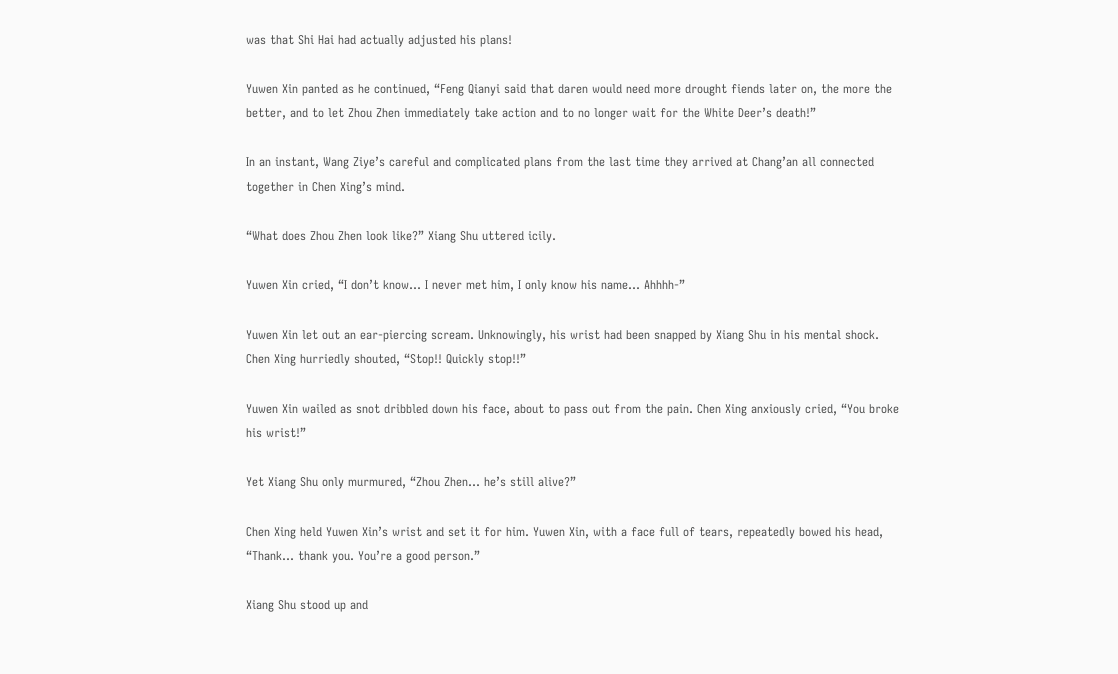was that Shi Hai had actually adjusted his plans!

Yuwen Xin panted as he continued, “Feng Qianyi said that daren would need more drought fiends later on, the more the better, and to let Zhou Zhen immediately take action and to no longer wait for the White Deer’s death!”

In an instant, Wang Ziye’s careful and complicated plans from the last time they arrived at Chang’an all connected together in Chen Xing’s mind.

“What does Zhou Zhen look like?” Xiang Shu uttered icily.

Yuwen Xin cried, “I don’t know… I never met him, I only know his name… Ahhhh-”

Yuwen Xin let out an ear-piercing scream. Unknowingly, his wrist had been snapped by Xiang Shu in his mental shock. Chen Xing hurriedly shouted, “Stop!! Quickly stop!!”

Yuwen Xin wailed as snot dribbled down his face, about to pass out from the pain. Chen Xing anxiously cried, “You broke his wrist!”

Yet Xiang Shu only murmured, “Zhou Zhen… he’s still alive?”

Chen Xing held Yuwen Xin’s wrist and set it for him. Yuwen Xin, with a face full of tears, repeatedly bowed his head, “Thank… thank you. You’re a good person.”

Xiang Shu stood up and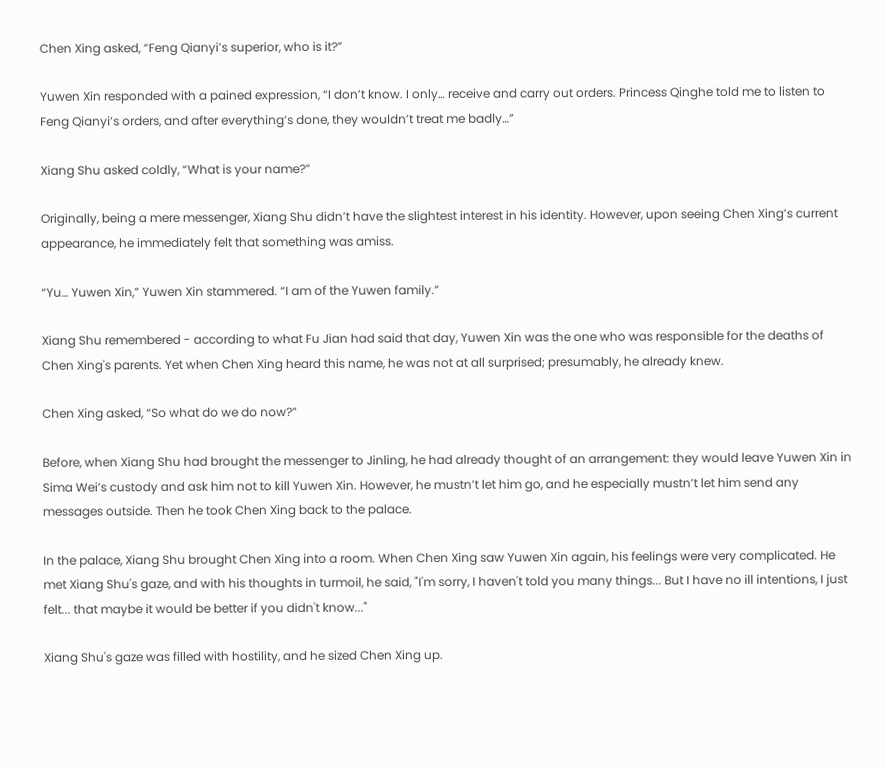Chen Xing asked, “Feng Qianyi’s superior, who is it?”

Yuwen Xin responded with a pained expression, “I don’t know. I only… receive and carry out orders. Princess Qinghe told me to listen to Feng Qianyi’s orders, and after everything’s done, they wouldn’t treat me badly…”

Xiang Shu asked coldly, “What is your name?”

Originally, being a mere messenger, Xiang Shu didn’t have the slightest interest in his identity. However, upon seeing Chen Xing’s current appearance, he immediately felt that something was amiss.

“Yu… Yuwen Xin,” Yuwen Xin stammered. “I am of the Yuwen family.”

Xiang Shu remembered - according to what Fu Jian had said that day, Yuwen Xin was the one who was responsible for the deaths of Chen Xing's parents. Yet when Chen Xing heard this name, he was not at all surprised; presumably, he already knew.

Chen Xing asked, “So what do we do now?”

Before, when Xiang Shu had brought the messenger to Jinling, he had already thought of an arrangement: they would leave Yuwen Xin in Sima Wei’s custody and ask him not to kill Yuwen Xin. However, he mustn’t let him go, and he especially mustn’t let him send any messages outside. Then he took Chen Xing back to the palace.

In the palace, Xiang Shu brought Chen Xing into a room. When Chen Xing saw Yuwen Xin again, his feelings were very complicated. He met Xiang Shu's gaze, and with his thoughts in turmoil, he said, "I'm sorry, I haven't told you many things... But I have no ill intentions, I just felt... that maybe it would be better if you didn't know..."

Xiang Shu's gaze was filled with hostility, and he sized Chen Xing up.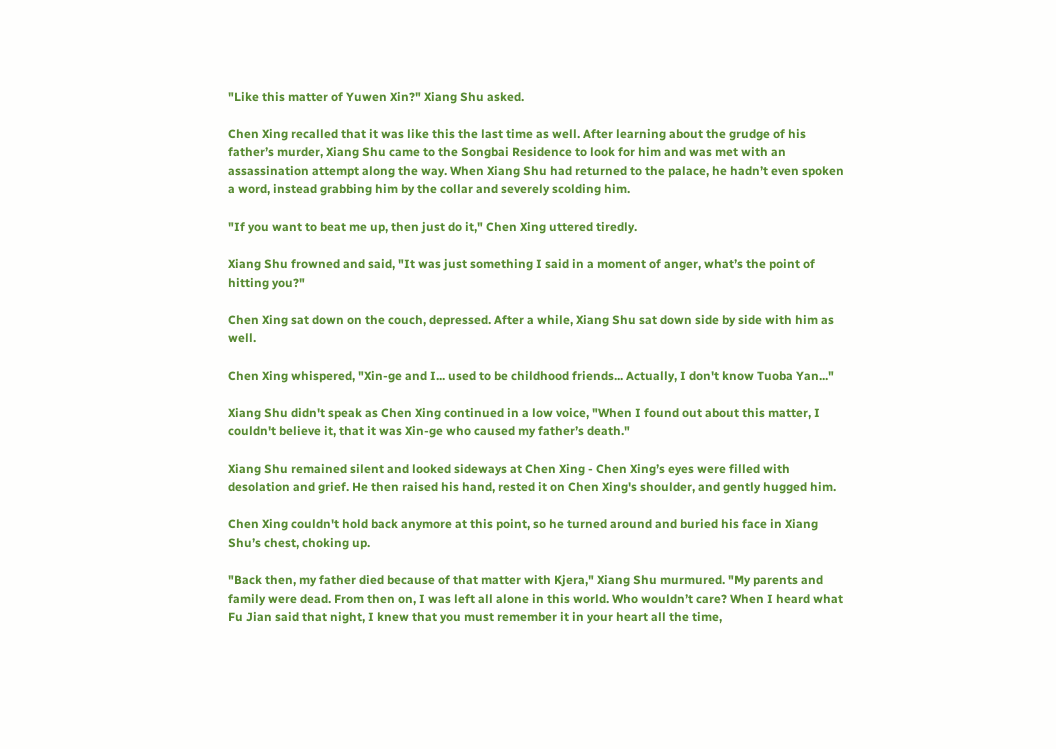"Like this matter of Yuwen Xin?" Xiang Shu asked.

Chen Xing recalled that it was like this the last time as well. After learning about the grudge of his father’s murder, Xiang Shu came to the Songbai Residence to look for him and was met with an assassination attempt along the way. When Xiang Shu had returned to the palace, he hadn’t even spoken a word, instead grabbing him by the collar and severely scolding him.

"If you want to beat me up, then just do it," Chen Xing uttered tiredly.

Xiang Shu frowned and said, "It was just something I said in a moment of anger, what’s the point of hitting you?"

Chen Xing sat down on the couch, depressed. After a while, Xiang Shu sat down side by side with him as well.

Chen Xing whispered, "Xin-ge and I... used to be childhood friends... Actually, I don't know Tuoba Yan..."

Xiang Shu didn't speak as Chen Xing continued in a low voice, "When I found out about this matter, I couldn't believe it, that it was Xin-ge who caused my father’s death."

Xiang Shu remained silent and looked sideways at Chen Xing - Chen Xing’s eyes were filled with desolation and grief. He then raised his hand, rested it on Chen Xing's shoulder, and gently hugged him.

Chen Xing couldn't hold back anymore at this point, so he turned around and buried his face in Xiang Shu’s chest, choking up.

"Back then, my father died because of that matter with Kjera," Xiang Shu murmured. "My parents and family were dead. From then on, I was left all alone in this world. Who wouldn’t care? When I heard what Fu Jian said that night, I knew that you must remember it in your heart all the time,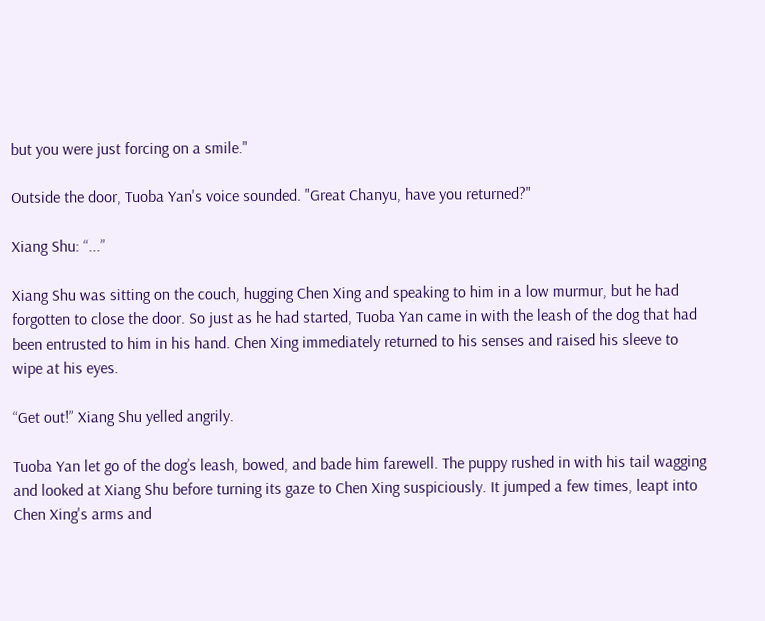but you were just forcing on a smile."

Outside the door, Tuoba Yan's voice sounded. "Great Chanyu, have you returned?"

Xiang Shu: “...”

Xiang Shu was sitting on the couch, hugging Chen Xing and speaking to him in a low murmur, but he had forgotten to close the door. So just as he had started, Tuoba Yan came in with the leash of the dog that had been entrusted to him in his hand. Chen Xing immediately returned to his senses and raised his sleeve to wipe at his eyes.

“Get out!” Xiang Shu yelled angrily.

Tuoba Yan let go of the dog’s leash, bowed, and bade him farewell. The puppy rushed in with his tail wagging and looked at Xiang Shu before turning its gaze to Chen Xing suspiciously. It jumped a few times, leapt into Chen Xing's arms and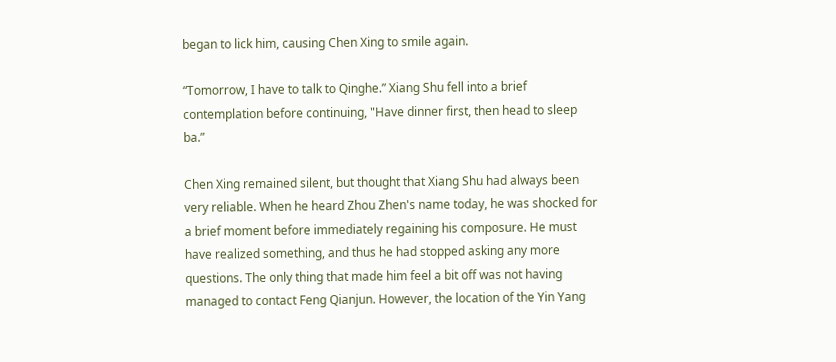began to lick him, causing Chen Xing to smile again.

“Tomorrow, I have to talk to Qinghe.” Xiang Shu fell into a brief contemplation before continuing, "Have dinner first, then head to sleep ba.”

Chen Xing remained silent, but thought that Xiang Shu had always been very reliable. When he heard Zhou Zhen's name today, he was shocked for a brief moment before immediately regaining his composure. He must have realized something, and thus he had stopped asking any more questions. The only thing that made him feel a bit off was not having managed to contact Feng Qianjun. However, the location of the Yin Yang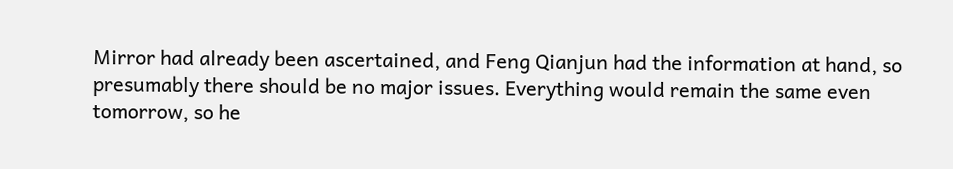Mirror had already been ascertained, and Feng Qianjun had the information at hand, so presumably there should be no major issues. Everything would remain the same even tomorrow, so he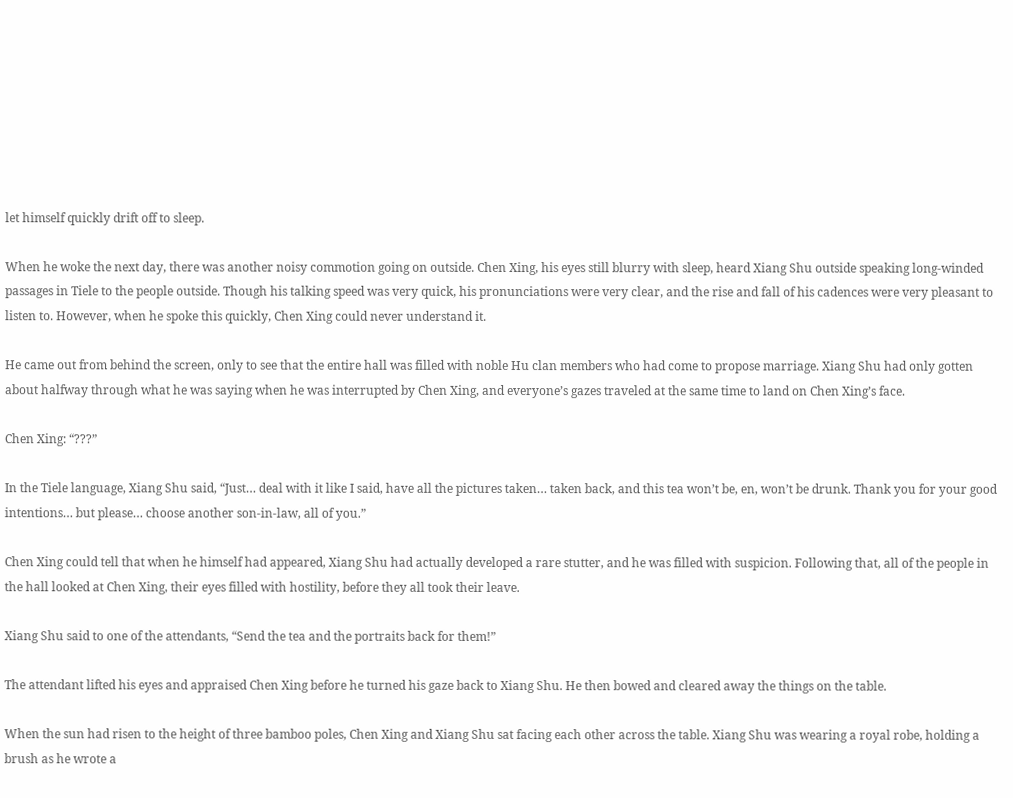let himself quickly drift off to sleep.

When he woke the next day, there was another noisy commotion going on outside. Chen Xing, his eyes still blurry with sleep, heard Xiang Shu outside speaking long-winded passages in Tiele to the people outside. Though his talking speed was very quick, his pronunciations were very clear, and the rise and fall of his cadences were very pleasant to listen to. However, when he spoke this quickly, Chen Xing could never understand it.

He came out from behind the screen, only to see that the entire hall was filled with noble Hu clan members who had come to propose marriage. Xiang Shu had only gotten about halfway through what he was saying when he was interrupted by Chen Xing, and everyone’s gazes traveled at the same time to land on Chen Xing’s face.

Chen Xing: “???”

In the Tiele language, Xiang Shu said, “Just… deal with it like I said, have all the pictures taken… taken back, and this tea won’t be, en, won’t be drunk. Thank you for your good intentions… but please… choose another son-in-law, all of you.”

Chen Xing could tell that when he himself had appeared, Xiang Shu had actually developed a rare stutter, and he was filled with suspicion. Following that, all of the people in the hall looked at Chen Xing, their eyes filled with hostility, before they all took their leave.

Xiang Shu said to one of the attendants, “Send the tea and the portraits back for them!”

The attendant lifted his eyes and appraised Chen Xing before he turned his gaze back to Xiang Shu. He then bowed and cleared away the things on the table.

When the sun had risen to the height of three bamboo poles, Chen Xing and Xiang Shu sat facing each other across the table. Xiang Shu was wearing a royal robe, holding a brush as he wrote a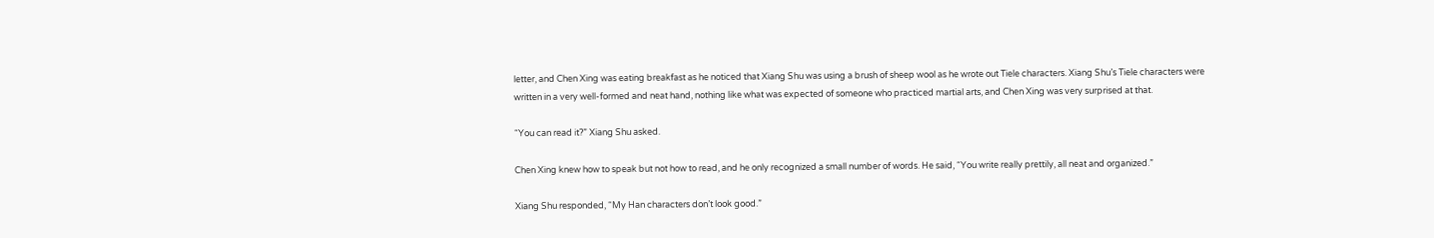letter, and Chen Xing was eating breakfast as he noticed that Xiang Shu was using a brush of sheep wool as he wrote out Tiele characters. Xiang Shu’s Tiele characters were written in a very well-formed and neat hand, nothing like what was expected of someone who practiced martial arts, and Chen Xing was very surprised at that.

“You can read it?” Xiang Shu asked.

Chen Xing knew how to speak but not how to read, and he only recognized a small number of words. He said, “You write really prettily, all neat and organized.”

Xiang Shu responded, “My Han characters don’t look good.”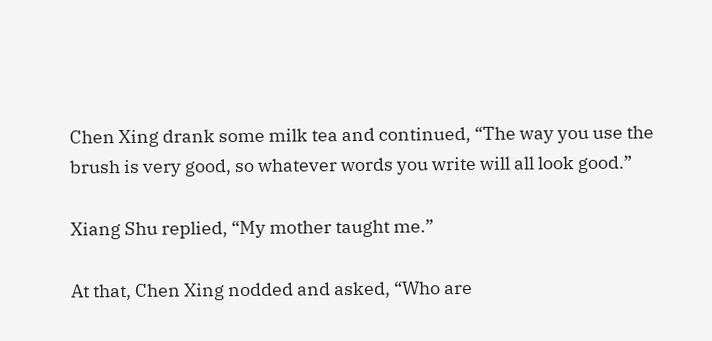Chen Xing drank some milk tea and continued, “The way you use the brush is very good, so whatever words you write will all look good.”

Xiang Shu replied, “My mother taught me.”

At that, Chen Xing nodded and asked, “Who are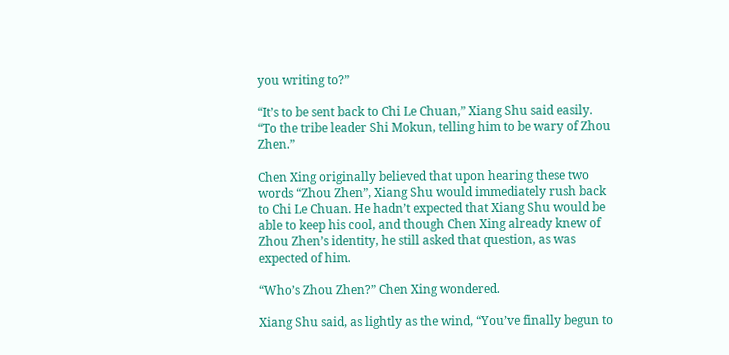you writing to?”

“It’s to be sent back to Chi Le Chuan,” Xiang Shu said easily. “To the tribe leader Shi Mokun, telling him to be wary of Zhou Zhen.”

Chen Xing originally believed that upon hearing these two words “Zhou Zhen”, Xiang Shu would immediately rush back to Chi Le Chuan. He hadn’t expected that Xiang Shu would be able to keep his cool, and though Chen Xing already knew of Zhou Zhen’s identity, he still asked that question, as was expected of him.

“Who’s Zhou Zhen?” Chen Xing wondered.

Xiang Shu said, as lightly as the wind, “You’ve finally begun to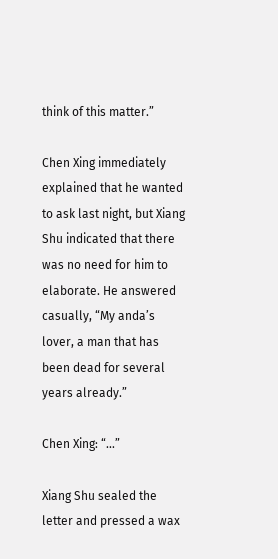think of this matter.”

Chen Xing immediately explained that he wanted to ask last night, but Xiang Shu indicated that there was no need for him to elaborate. He answered casually, “My anda’s lover, a man that has been dead for several years already.”

Chen Xing: “...”

Xiang Shu sealed the letter and pressed a wax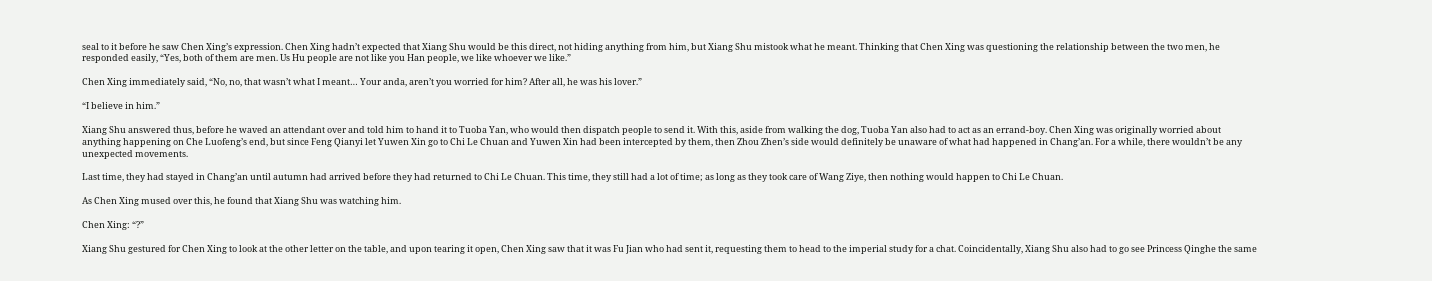seal to it before he saw Chen Xing’s expression. Chen Xing hadn’t expected that Xiang Shu would be this direct, not hiding anything from him, but Xiang Shu mistook what he meant. Thinking that Chen Xing was questioning the relationship between the two men, he responded easily, “Yes, both of them are men. Us Hu people are not like you Han people, we like whoever we like.”

Chen Xing immediately said, “No, no, that wasn’t what I meant… Your anda, aren’t you worried for him? After all, he was his lover.”

“I believe in him.”

Xiang Shu answered thus, before he waved an attendant over and told him to hand it to Tuoba Yan, who would then dispatch people to send it. With this, aside from walking the dog, Tuoba Yan also had to act as an errand-boy. Chen Xing was originally worried about anything happening on Che Luofeng’s end, but since Feng Qianyi let Yuwen Xin go to Chi Le Chuan and Yuwen Xin had been intercepted by them, then Zhou Zhen’s side would definitely be unaware of what had happened in Chang’an. For a while, there wouldn’t be any unexpected movements.

Last time, they had stayed in Chang’an until autumn had arrived before they had returned to Chi Le Chuan. This time, they still had a lot of time; as long as they took care of Wang Ziye, then nothing would happen to Chi Le Chuan.

As Chen Xing mused over this, he found that Xiang Shu was watching him.

Chen Xing: “?”

Xiang Shu gestured for Chen Xing to look at the other letter on the table, and upon tearing it open, Chen Xing saw that it was Fu Jian who had sent it, requesting them to head to the imperial study for a chat. Coincidentally, Xiang Shu also had to go see Princess Qinghe the same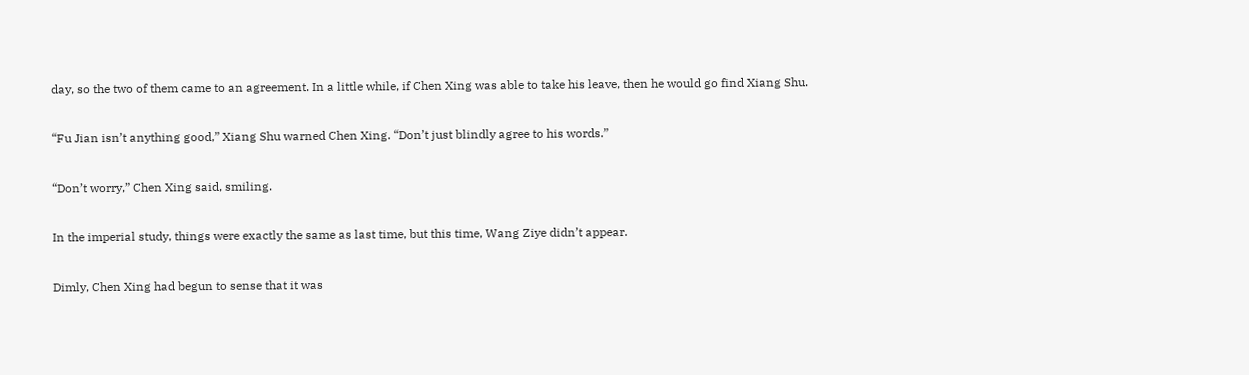day, so the two of them came to an agreement. In a little while, if Chen Xing was able to take his leave, then he would go find Xiang Shu.

“Fu Jian isn’t anything good,” Xiang Shu warned Chen Xing. “Don’t just blindly agree to his words.”

“Don’t worry,” Chen Xing said, smiling.

In the imperial study, things were exactly the same as last time, but this time, Wang Ziye didn’t appear.

Dimly, Chen Xing had begun to sense that it was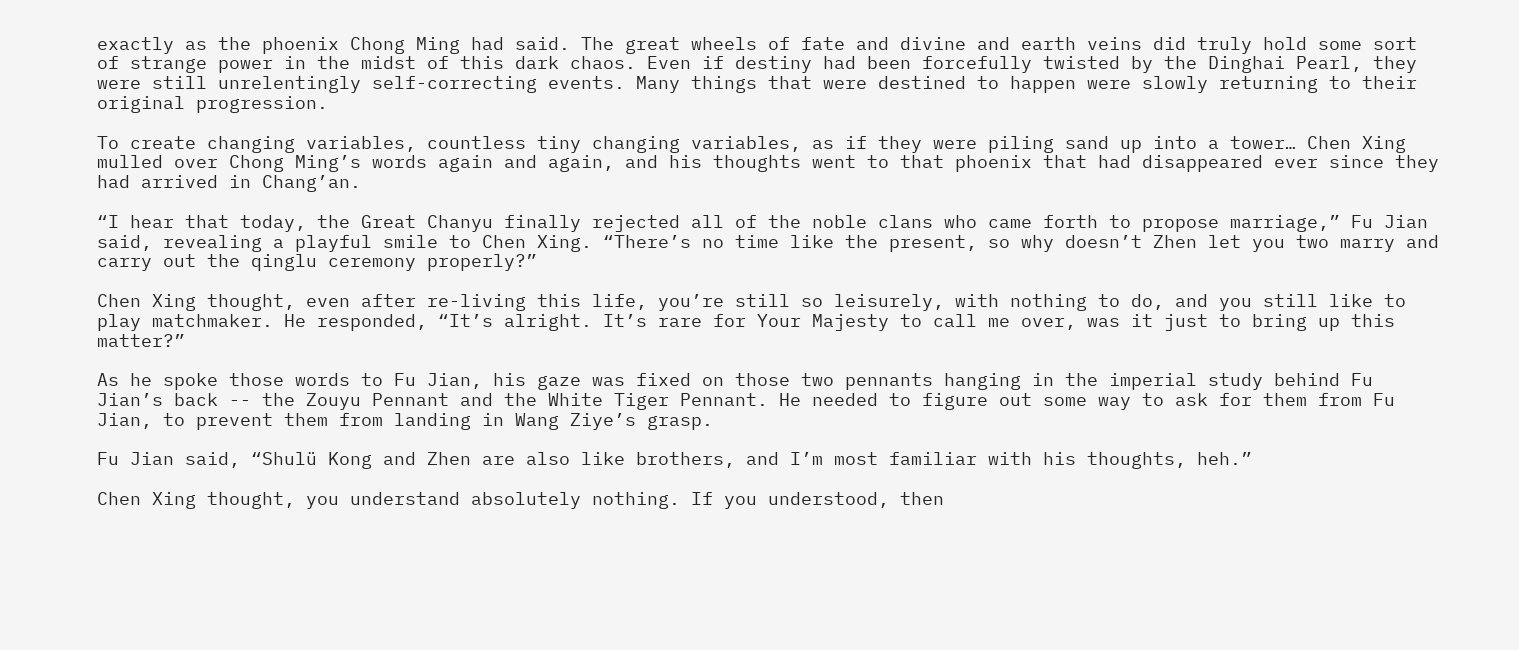exactly as the phoenix Chong Ming had said. The great wheels of fate and divine and earth veins did truly hold some sort of strange power in the midst of this dark chaos. Even if destiny had been forcefully twisted by the Dinghai Pearl, they were still unrelentingly self-correcting events. Many things that were destined to happen were slowly returning to their original progression.

To create changing variables, countless tiny changing variables, as if they were piling sand up into a tower… Chen Xing mulled over Chong Ming’s words again and again, and his thoughts went to that phoenix that had disappeared ever since they had arrived in Chang’an.

“I hear that today, the Great Chanyu finally rejected all of the noble clans who came forth to propose marriage,” Fu Jian said, revealing a playful smile to Chen Xing. “There’s no time like the present, so why doesn’t Zhen let you two marry and carry out the qinglu ceremony properly?”

Chen Xing thought, even after re-living this life, you’re still so leisurely, with nothing to do, and you still like to play matchmaker. He responded, “It’s alright. It’s rare for Your Majesty to call me over, was it just to bring up this matter?”

As he spoke those words to Fu Jian, his gaze was fixed on those two pennants hanging in the imperial study behind Fu Jian’s back -- the Zouyu Pennant and the White Tiger Pennant. He needed to figure out some way to ask for them from Fu Jian, to prevent them from landing in Wang Ziye’s grasp.

Fu Jian said, “Shulü Kong and Zhen are also like brothers, and I’m most familiar with his thoughts, heh.”

Chen Xing thought, you understand absolutely nothing. If you understood, then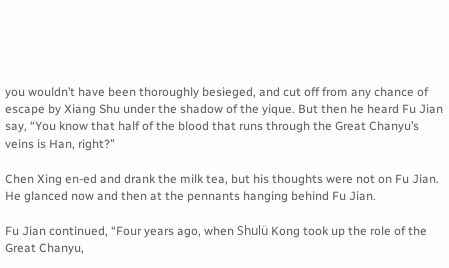you wouldn’t have been thoroughly besieged, and cut off from any chance of escape by Xiang Shu under the shadow of the yique. But then he heard Fu Jian say, “You know that half of the blood that runs through the Great Chanyu’s veins is Han, right?”

Chen Xing en-ed and drank the milk tea, but his thoughts were not on Fu Jian. He glanced now and then at the pennants hanging behind Fu Jian.

Fu Jian continued, “Four years ago, when Shulü Kong took up the role of the Great Chanyu,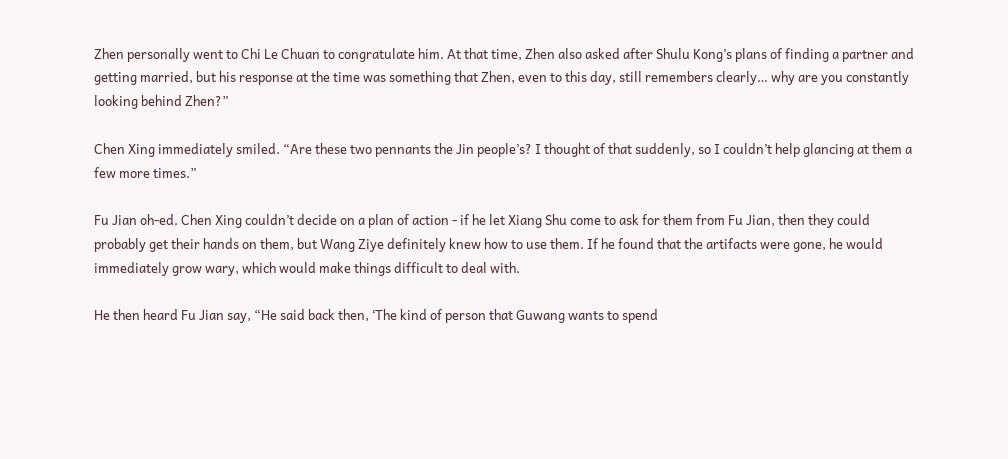Zhen personally went to Chi Le Chuan to congratulate him. At that time, Zhen also asked after Shulu Kong’s plans of finding a partner and getting married, but his response at the time was something that Zhen, even to this day, still remembers clearly… why are you constantly looking behind Zhen?”

Chen Xing immediately smiled. “Are these two pennants the Jin people’s? I thought of that suddenly, so I couldn’t help glancing at them a few more times.”

Fu Jian oh-ed. Chen Xing couldn’t decide on a plan of action - if he let Xiang Shu come to ask for them from Fu Jian, then they could probably get their hands on them, but Wang Ziye definitely knew how to use them. If he found that the artifacts were gone, he would immediately grow wary, which would make things difficult to deal with.

He then heard Fu Jian say, “He said back then, ‘The kind of person that Guwang wants to spend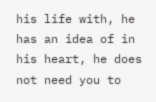his life with, he has an idea of in his heart, he does not need you to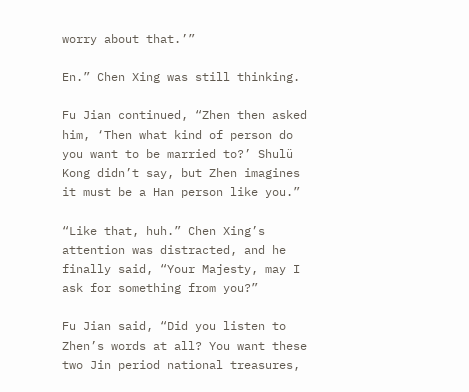worry about that.’”

En.” Chen Xing was still thinking.

Fu Jian continued, “Zhen then asked him, ‘Then what kind of person do you want to be married to?’ Shulü Kong didn’t say, but Zhen imagines it must be a Han person like you.”

“Like that, huh.” Chen Xing’s attention was distracted, and he finally said, “Your Majesty, may I ask for something from you?”

Fu Jian said, “Did you listen to Zhen’s words at all? You want these two Jin period national treasures,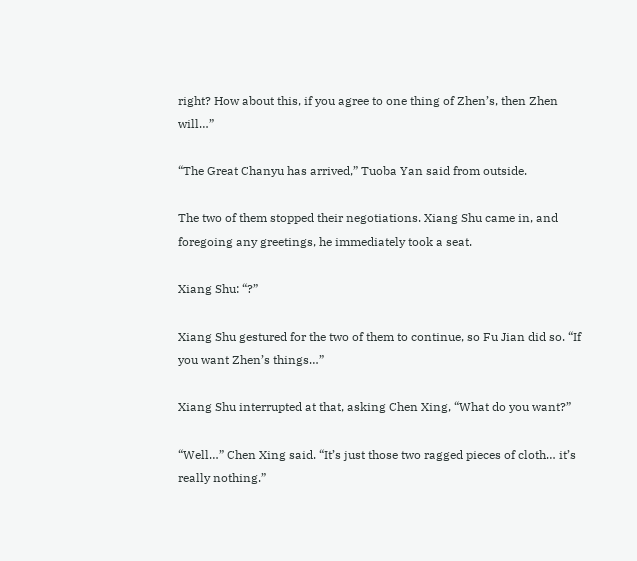right? How about this, if you agree to one thing of Zhen’s, then Zhen will…”

“The Great Chanyu has arrived,” Tuoba Yan said from outside.

The two of them stopped their negotiations. Xiang Shu came in, and foregoing any greetings, he immediately took a seat.

Xiang Shu: “?”

Xiang Shu gestured for the two of them to continue, so Fu Jian did so. “If you want Zhen’s things…”

Xiang Shu interrupted at that, asking Chen Xing, “What do you want?”

“Well…” Chen Xing said. “It’s just those two ragged pieces of cloth… it’s really nothing.”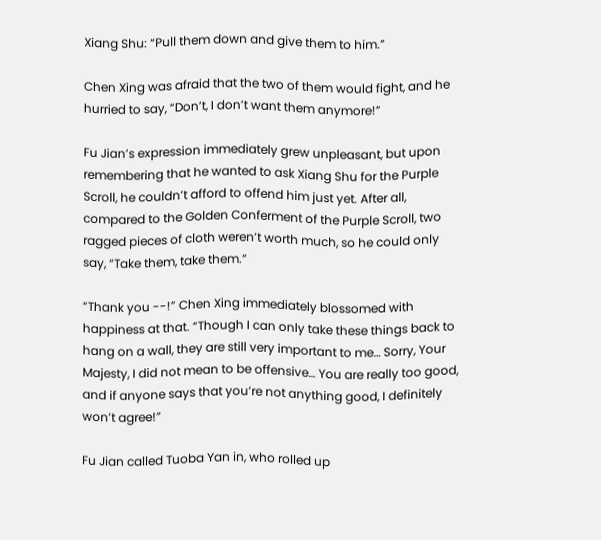Xiang Shu: “Pull them down and give them to him.”

Chen Xing was afraid that the two of them would fight, and he hurried to say, “Don’t, I don’t want them anymore!”

Fu Jian’s expression immediately grew unpleasant, but upon remembering that he wanted to ask Xiang Shu for the Purple Scroll, he couldn’t afford to offend him just yet. After all, compared to the Golden Conferment of the Purple Scroll, two ragged pieces of cloth weren’t worth much, so he could only say, “Take them, take them.”

“Thank you --!” Chen Xing immediately blossomed with happiness at that. “Though I can only take these things back to hang on a wall, they are still very important to me… Sorry, Your Majesty, I did not mean to be offensive… You are really too good, and if anyone says that you’re not anything good, I definitely won’t agree!”

Fu Jian called Tuoba Yan in, who rolled up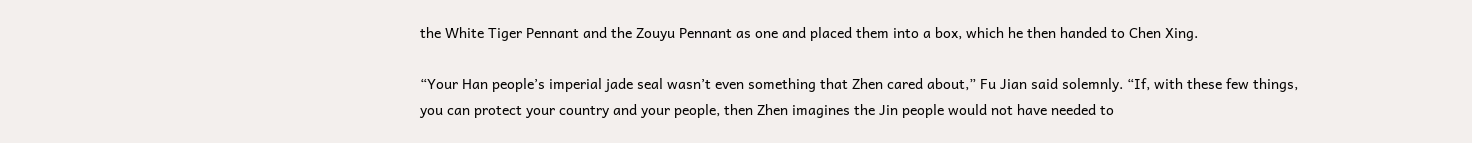the White Tiger Pennant and the Zouyu Pennant as one and placed them into a box, which he then handed to Chen Xing.

“Your Han people’s imperial jade seal wasn’t even something that Zhen cared about,” Fu Jian said solemnly. “If, with these few things, you can protect your country and your people, then Zhen imagines the Jin people would not have needed to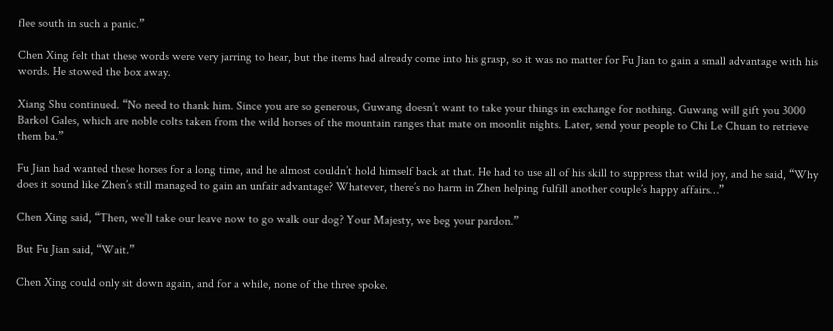flee south in such a panic.”

Chen Xing felt that these words were very jarring to hear, but the items had already come into his grasp, so it was no matter for Fu Jian to gain a small advantage with his words. He stowed the box away.

Xiang Shu continued. “No need to thank him. Since you are so generous, Guwang doesn’t want to take your things in exchange for nothing. Guwang will gift you 3000 Barkol Gales, which are noble colts taken from the wild horses of the mountain ranges that mate on moonlit nights. Later, send your people to Chi Le Chuan to retrieve them ba.”

Fu Jian had wanted these horses for a long time, and he almost couldn’t hold himself back at that. He had to use all of his skill to suppress that wild joy, and he said, “Why does it sound like Zhen’s still managed to gain an unfair advantage? Whatever, there’s no harm in Zhen helping fulfill another couple’s happy affairs…”

Chen Xing said, “Then, we’ll take our leave now to go walk our dog? Your Majesty, we beg your pardon.”

But Fu Jian said, “Wait.”

Chen Xing could only sit down again, and for a while, none of the three spoke.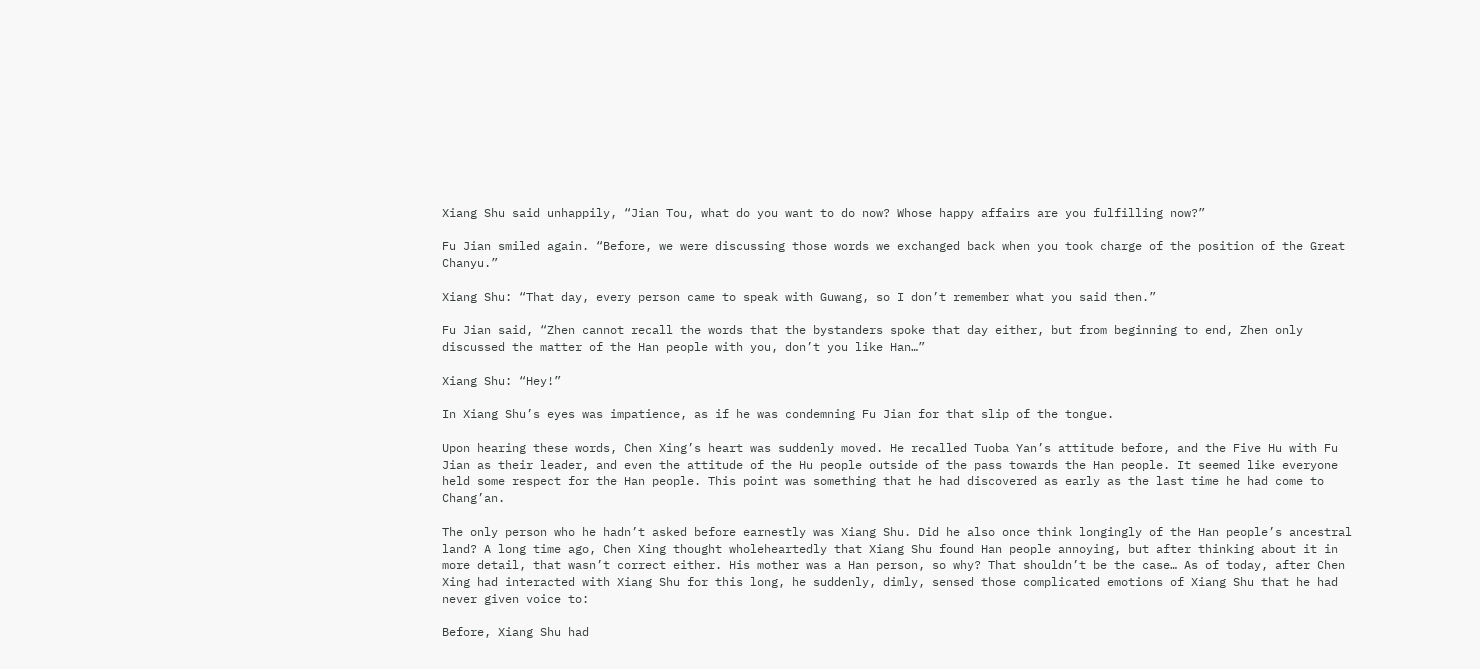Xiang Shu said unhappily, “Jian Tou, what do you want to do now? Whose happy affairs are you fulfilling now?”

Fu Jian smiled again. “Before, we were discussing those words we exchanged back when you took charge of the position of the Great Chanyu.”

Xiang Shu: “That day, every person came to speak with Guwang, so I don’t remember what you said then.”

Fu Jian said, “Zhen cannot recall the words that the bystanders spoke that day either, but from beginning to end, Zhen only discussed the matter of the Han people with you, don’t you like Han…”

Xiang Shu: “Hey!”

In Xiang Shu’s eyes was impatience, as if he was condemning Fu Jian for that slip of the tongue.

Upon hearing these words, Chen Xing’s heart was suddenly moved. He recalled Tuoba Yan’s attitude before, and the Five Hu with Fu Jian as their leader, and even the attitude of the Hu people outside of the pass towards the Han people. It seemed like everyone held some respect for the Han people. This point was something that he had discovered as early as the last time he had come to Chang’an.

The only person who he hadn’t asked before earnestly was Xiang Shu. Did he also once think longingly of the Han people’s ancestral land? A long time ago, Chen Xing thought wholeheartedly that Xiang Shu found Han people annoying, but after thinking about it in more detail, that wasn’t correct either. His mother was a Han person, so why? That shouldn’t be the case… As of today, after Chen Xing had interacted with Xiang Shu for this long, he suddenly, dimly, sensed those complicated emotions of Xiang Shu that he had never given voice to:

Before, Xiang Shu had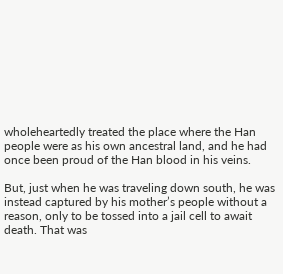wholeheartedly treated the place where the Han people were as his own ancestral land, and he had once been proud of the Han blood in his veins.

But, just when he was traveling down south, he was instead captured by his mother’s people without a reason, only to be tossed into a jail cell to await death. That was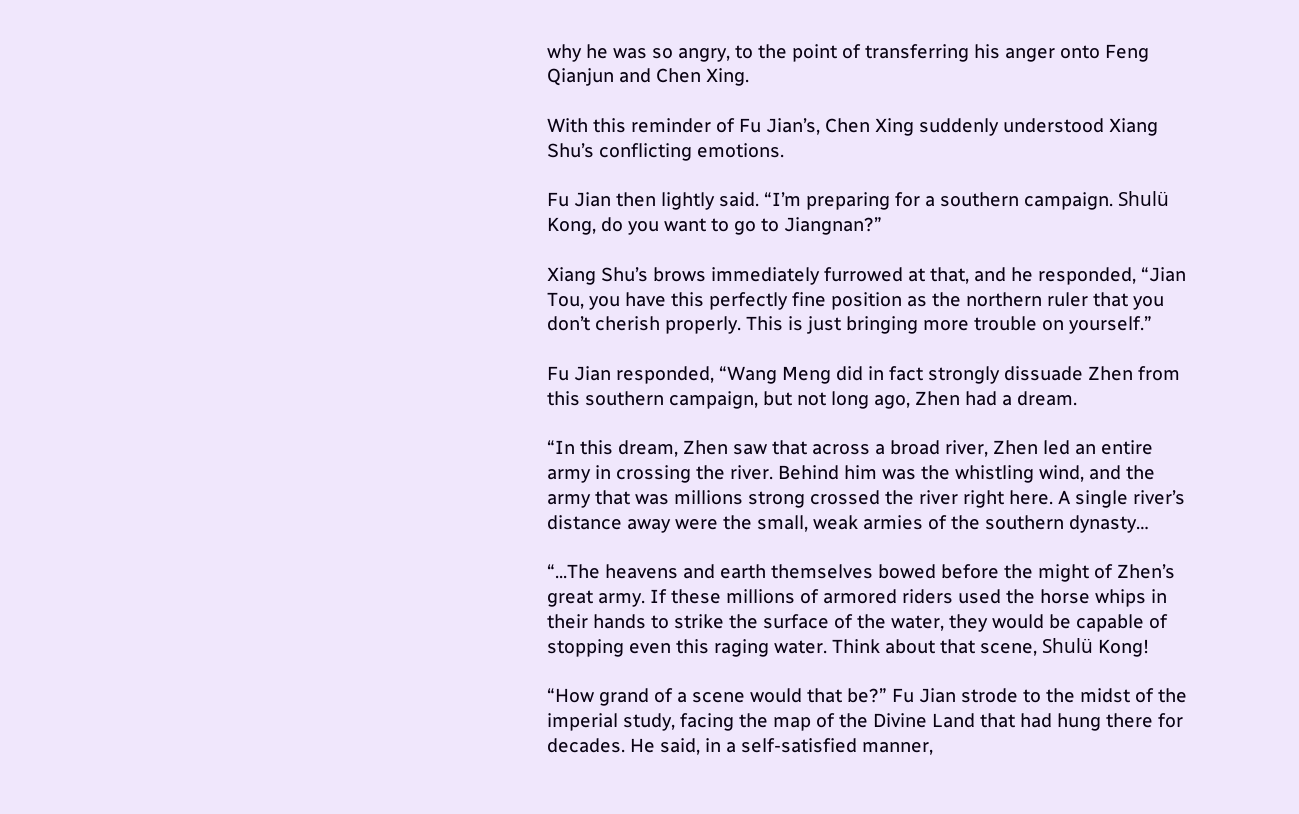why he was so angry, to the point of transferring his anger onto Feng Qianjun and Chen Xing.

With this reminder of Fu Jian’s, Chen Xing suddenly understood Xiang Shu’s conflicting emotions.

Fu Jian then lightly said. “I’m preparing for a southern campaign. Shulü Kong, do you want to go to Jiangnan?”

Xiang Shu’s brows immediately furrowed at that, and he responded, “Jian Tou, you have this perfectly fine position as the northern ruler that you don’t cherish properly. This is just bringing more trouble on yourself.”

Fu Jian responded, “Wang Meng did in fact strongly dissuade Zhen from this southern campaign, but not long ago, Zhen had a dream.

“In this dream, Zhen saw that across a broad river, Zhen led an entire army in crossing the river. Behind him was the whistling wind, and the army that was millions strong crossed the river right here. A single river’s distance away were the small, weak armies of the southern dynasty…

“...The heavens and earth themselves bowed before the might of Zhen’s great army. If these millions of armored riders used the horse whips in their hands to strike the surface of the water, they would be capable of stopping even this raging water. Think about that scene, Shulü Kong!

“How grand of a scene would that be?” Fu Jian strode to the midst of the imperial study, facing the map of the Divine Land that had hung there for decades. He said, in a self-satisfied manner,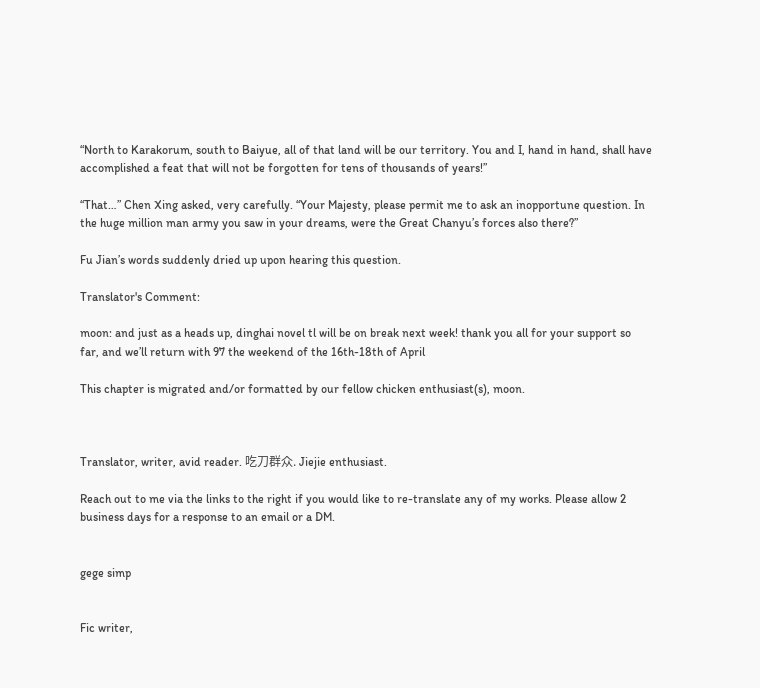“North to Karakorum, south to Baiyue, all of that land will be our territory. You and I, hand in hand, shall have accomplished a feat that will not be forgotten for tens of thousands of years!”

“That…” Chen Xing asked, very carefully. “Your Majesty, please permit me to ask an inopportune question. In the huge million man army you saw in your dreams, were the Great Chanyu’s forces also there?”

Fu Jian’s words suddenly dried up upon hearing this question.

Translator's Comment:

moon: and just as a heads up, dinghai novel tl will be on break next week! thank you all for your support so far, and we’ll return with 97 the weekend of the 16th-18th of April

This chapter is migrated and/or formatted by our fellow chicken enthusiast(s), moon.



Translator, writer, avid reader. 吃刀群众. Jiejie enthusiast.

Reach out to me via the links to the right if you would like to re-translate any of my works. Please allow 2 business days for a response to an email or a DM.


gege simp


Fic writer,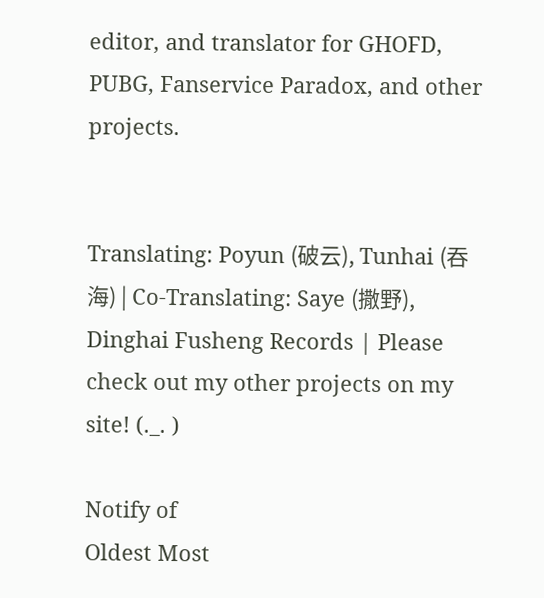editor, and translator for GHOFD, PUBG, Fanservice Paradox, and other projects.


Translating: Poyun (破云), Tunhai (吞海) | Co-Translating: Saye (撒野), Dinghai Fusheng Records | Please check out my other projects on my site! (._. )

Notify of
Oldest Most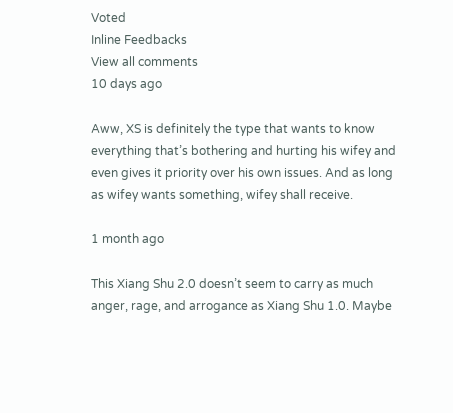Voted
Inline Feedbacks
View all comments
10 days ago

Aww, XS is definitely the type that wants to know everything that’s bothering and hurting his wifey and even gives it priority over his own issues. And as long as wifey wants something, wifey shall receive.

1 month ago

This Xiang Shu 2.0 doesn’t seem to carry as much anger, rage, and arrogance as Xiang Shu 1.0. Maybe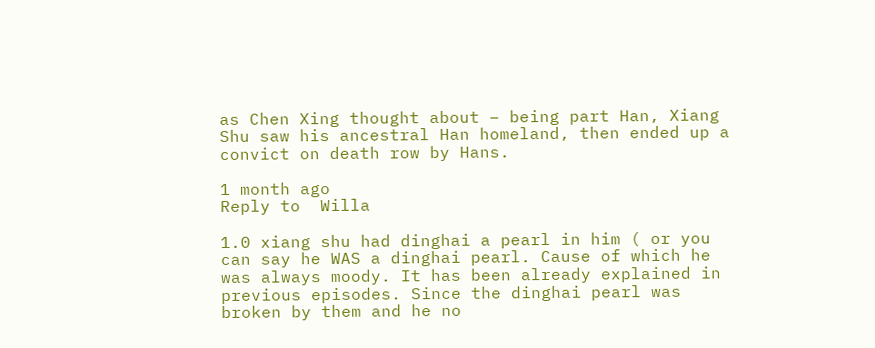as Chen Xing thought about – being part Han, Xiang Shu saw his ancestral Han homeland, then ended up a convict on death row by Hans.

1 month ago
Reply to  Willa

1.0 xiang shu had dinghai a pearl in him ( or you can say he WAS a dinghai pearl. Cause of which he was always moody. It has been already explained in previous episodes. Since the dinghai pearl was broken by them and he no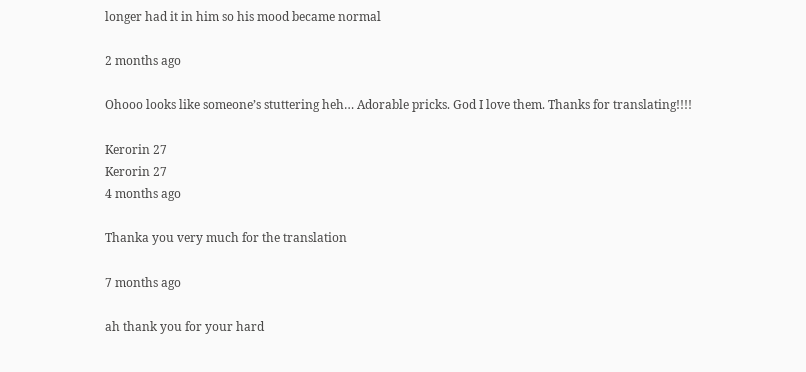longer had it in him so his mood became normal

2 months ago

Ohooo looks like someone’s stuttering heh… Adorable pricks. God I love them. Thanks for translating!!!!

Kerorin 27
Kerorin 27
4 months ago

Thanka you very much for the translation

7 months ago

ah thank you for your hard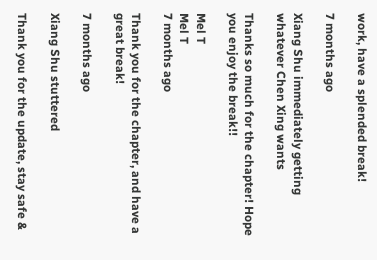work, have a splended break!

7 months ago

Xiang Shu immediately getting whatever Chen Xing wants

Thanks so much for the chapter! Hope you enjoy the break!!

Mel T
Mel T
7 months ago

Thank you for the chapter, and have a great break!

7 months ago

Xiang Shu stuttered

Thank you for the update, stay safe &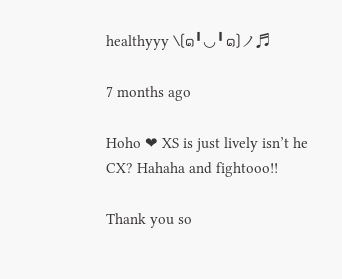healthyyy \(๑╹◡╹๑)ノ♬

7 months ago

Hoho ❤ XS is just lively isn’t he CX? Hahaha and fightooo!!

Thank you so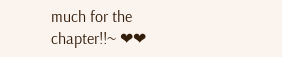much for the chapter!!~ ❤❤